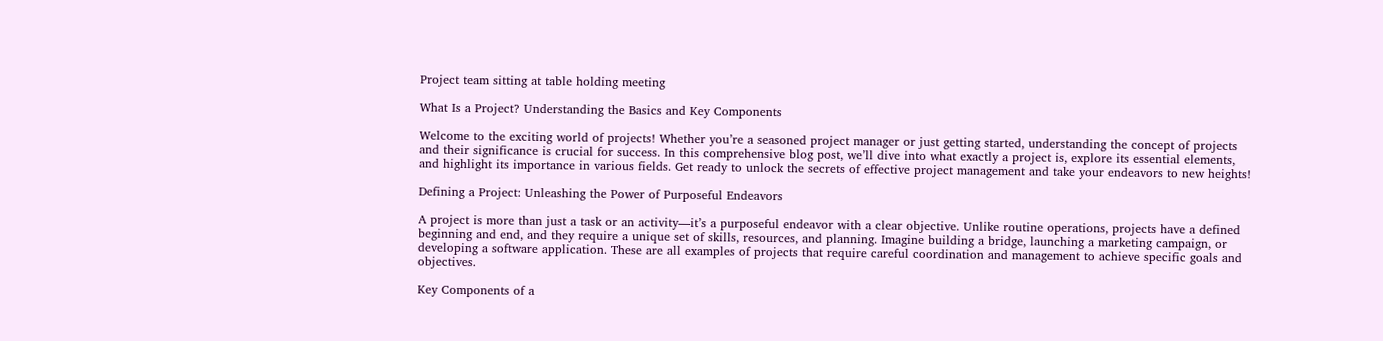Project team sitting at table holding meeting

What Is a Project? Understanding the Basics and Key Components

Welcome to the exciting world of projects! Whether you’re a seasoned project manager or just getting started, understanding the concept of projects and their significance is crucial for success. In this comprehensive blog post, we’ll dive into what exactly a project is, explore its essential elements, and highlight its importance in various fields. Get ready to unlock the secrets of effective project management and take your endeavors to new heights!

Defining a Project: Unleashing the Power of Purposeful Endeavors

A project is more than just a task or an activity—it’s a purposeful endeavor with a clear objective. Unlike routine operations, projects have a defined beginning and end, and they require a unique set of skills, resources, and planning. Imagine building a bridge, launching a marketing campaign, or developing a software application. These are all examples of projects that require careful coordination and management to achieve specific goals and objectives.

Key Components of a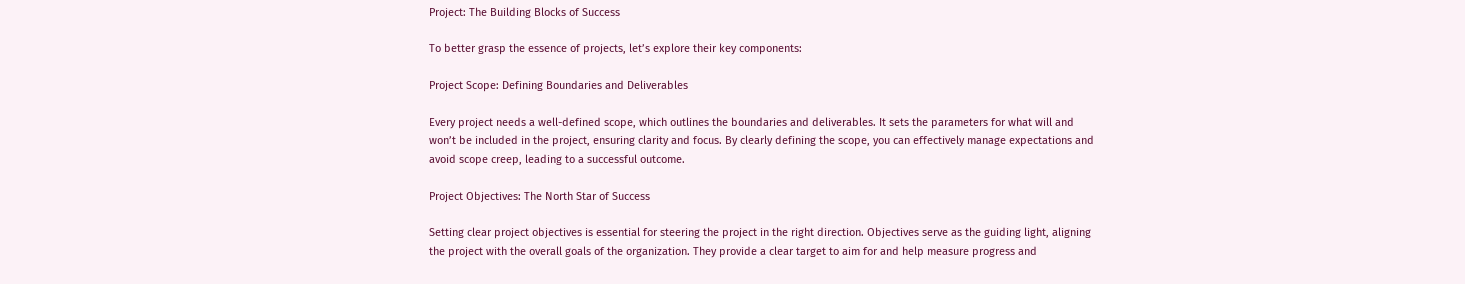Project: The Building Blocks of Success

To better grasp the essence of projects, let’s explore their key components:

Project Scope: Defining Boundaries and Deliverables

Every project needs a well-defined scope, which outlines the boundaries and deliverables. It sets the parameters for what will and won’t be included in the project, ensuring clarity and focus. By clearly defining the scope, you can effectively manage expectations and avoid scope creep, leading to a successful outcome.

Project Objectives: The North Star of Success

Setting clear project objectives is essential for steering the project in the right direction. Objectives serve as the guiding light, aligning the project with the overall goals of the organization. They provide a clear target to aim for and help measure progress and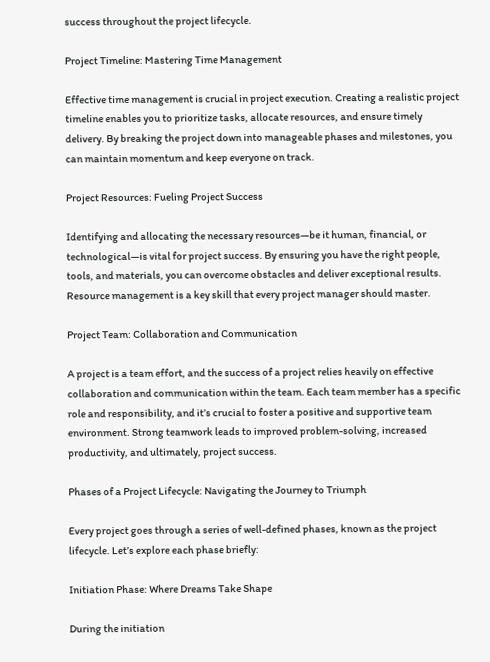success throughout the project lifecycle.

Project Timeline: Mastering Time Management

Effective time management is crucial in project execution. Creating a realistic project timeline enables you to prioritize tasks, allocate resources, and ensure timely delivery. By breaking the project down into manageable phases and milestones, you can maintain momentum and keep everyone on track.

Project Resources: Fueling Project Success

Identifying and allocating the necessary resources—be it human, financial, or technological—is vital for project success. By ensuring you have the right people, tools, and materials, you can overcome obstacles and deliver exceptional results. Resource management is a key skill that every project manager should master.

Project Team: Collaboration and Communication

A project is a team effort, and the success of a project relies heavily on effective collaboration and communication within the team. Each team member has a specific role and responsibility, and it’s crucial to foster a positive and supportive team environment. Strong teamwork leads to improved problem-solving, increased productivity, and ultimately, project success.

Phases of a Project Lifecycle: Navigating the Journey to Triumph

Every project goes through a series of well-defined phases, known as the project lifecycle. Let’s explore each phase briefly:

Initiation Phase: Where Dreams Take Shape

During the initiation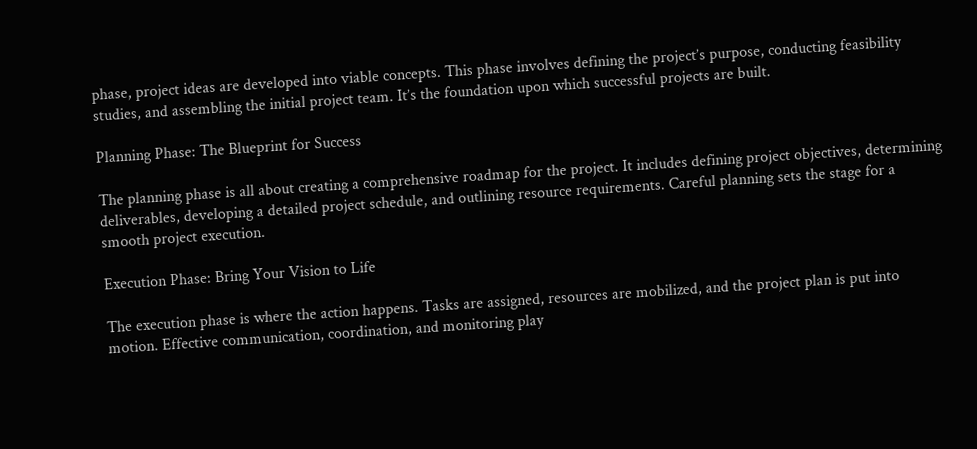phase, project ideas are developed into viable concepts. This phase involves defining the project’s purpose, conducting feasibility studies, and assembling the initial project team. It’s the foundation upon which successful projects are built.

Planning Phase: The Blueprint for Success

The planning phase is all about creating a comprehensive roadmap for the project. It includes defining project objectives, determining deliverables, developing a detailed project schedule, and outlining resource requirements. Careful planning sets the stage for a smooth project execution.

Execution Phase: Bring Your Vision to Life

The execution phase is where the action happens. Tasks are assigned, resources are mobilized, and the project plan is put into motion. Effective communication, coordination, and monitoring play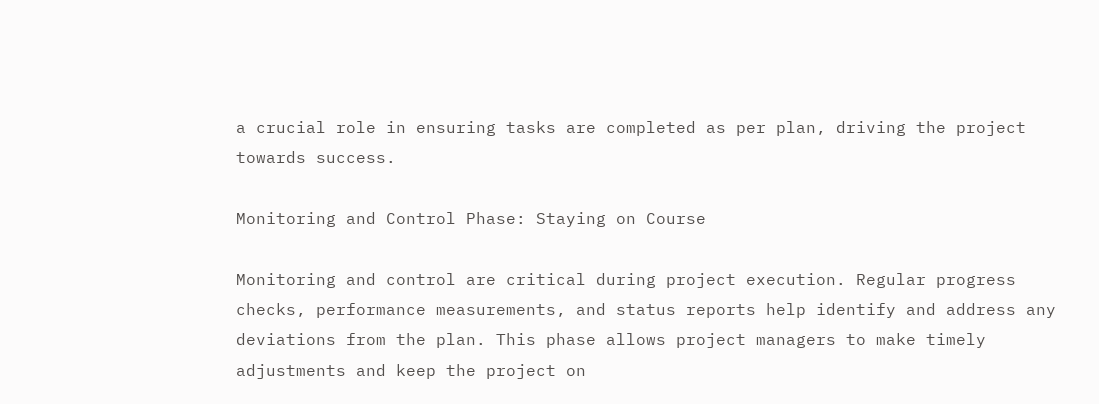a crucial role in ensuring tasks are completed as per plan, driving the project towards success.

Monitoring and Control Phase: Staying on Course

Monitoring and control are critical during project execution. Regular progress checks, performance measurements, and status reports help identify and address any deviations from the plan. This phase allows project managers to make timely adjustments and keep the project on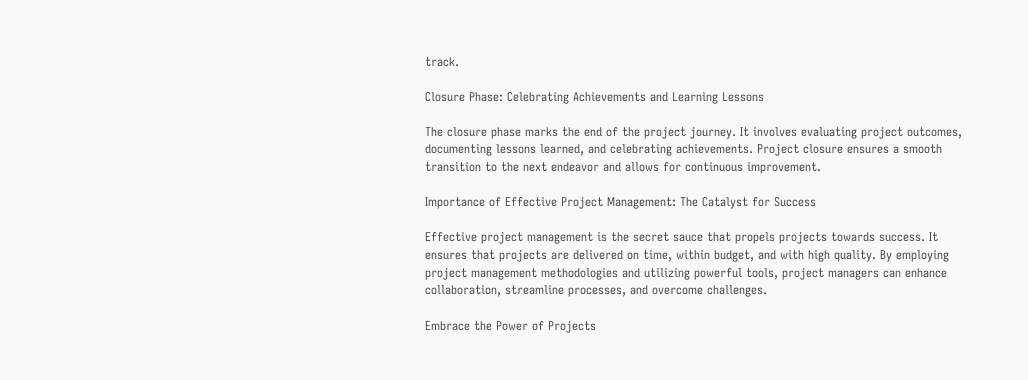track.

Closure Phase: Celebrating Achievements and Learning Lessons

The closure phase marks the end of the project journey. It involves evaluating project outcomes, documenting lessons learned, and celebrating achievements. Project closure ensures a smooth transition to the next endeavor and allows for continuous improvement.

Importance of Effective Project Management: The Catalyst for Success

Effective project management is the secret sauce that propels projects towards success. It ensures that projects are delivered on time, within budget, and with high quality. By employing project management methodologies and utilizing powerful tools, project managers can enhance collaboration, streamline processes, and overcome challenges.

Embrace the Power of Projects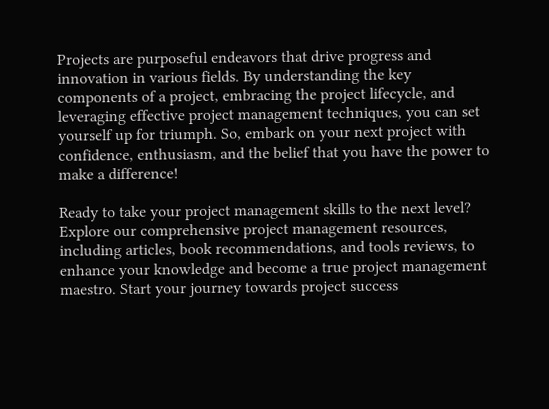Projects are purposeful endeavors that drive progress and innovation in various fields. By understanding the key components of a project, embracing the project lifecycle, and leveraging effective project management techniques, you can set yourself up for triumph. So, embark on your next project with confidence, enthusiasm, and the belief that you have the power to make a difference!

Ready to take your project management skills to the next level? Explore our comprehensive project management resources, including articles, book recommendations, and tools reviews, to enhance your knowledge and become a true project management maestro. Start your journey towards project success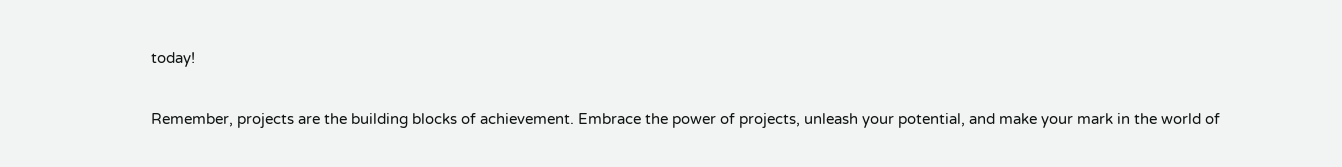today!

Remember, projects are the building blocks of achievement. Embrace the power of projects, unleash your potential, and make your mark in the world of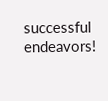successful endeavors!